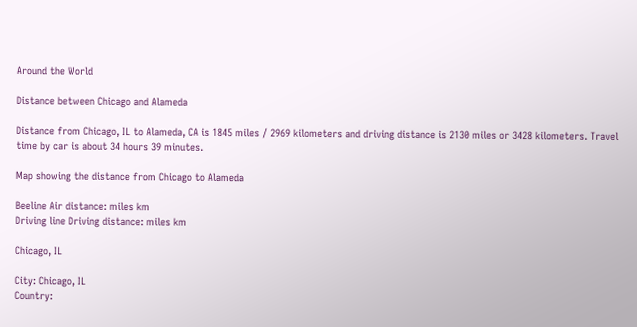Around the World

Distance between Chicago and Alameda

Distance from Chicago, IL to Alameda, CA is 1845 miles / 2969 kilometers and driving distance is 2130 miles or 3428 kilometers. Travel time by car is about 34 hours 39 minutes.

Map showing the distance from Chicago to Alameda

Beeline Air distance: miles km
Driving line Driving distance: miles km

Chicago, IL

City: Chicago, IL
Country: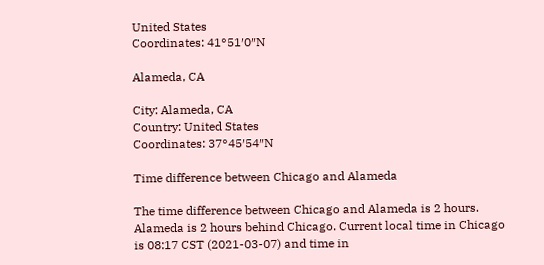United States
Coordinates: 41°51′0″N

Alameda, CA

City: Alameda, CA
Country: United States
Coordinates: 37°45′54″N

Time difference between Chicago and Alameda

The time difference between Chicago and Alameda is 2 hours. Alameda is 2 hours behind Chicago. Current local time in Chicago is 08:17 CST (2021-03-07) and time in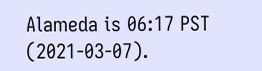Alameda is 06:17 PST (2021-03-07).